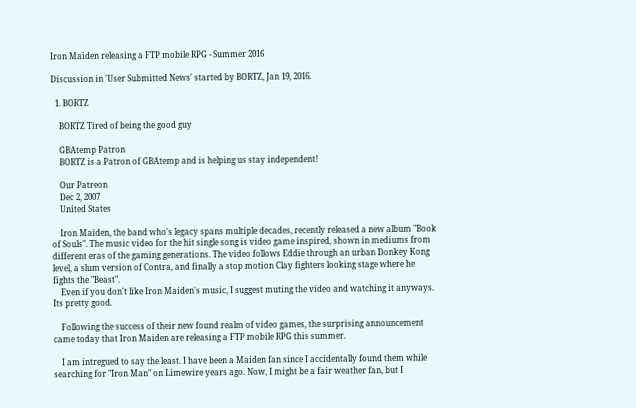Iron Maiden releasing a FTP mobile RPG - Summer 2016

Discussion in 'User Submitted News' started by BORTZ, Jan 19, 2016.

  1. BORTZ

    BORTZ Tired of being the good guy

    GBAtemp Patron
    BORTZ is a Patron of GBAtemp and is helping us stay independent!

    Our Patreon
    Dec 2, 2007
    United States

    Iron Maiden, the band who's legacy spans multiple decades, recently released a new album "Book of Souls". The music video for the hit single song is video game inspired, shown in mediums from different eras of the gaming generations. The video follows Eddie through an urban Donkey Kong level, a slum version of Contra, and finally a stop motion Clay fighters looking stage where he fights the "Beast".
    Even if you don't like Iron Maiden's music, I suggest muting the video and watching it anyways. Its pretty good.

    Following the success of their new found realm of video games, the surprising announcement came today that Iron Maiden are releasing a FTP mobile RPG this summer.

    I am intregued to say the least. I have been a Maiden fan since I accidentally found them while searching for "Iron Man" on Limewire years ago. Now, I might be a fair weather fan, but I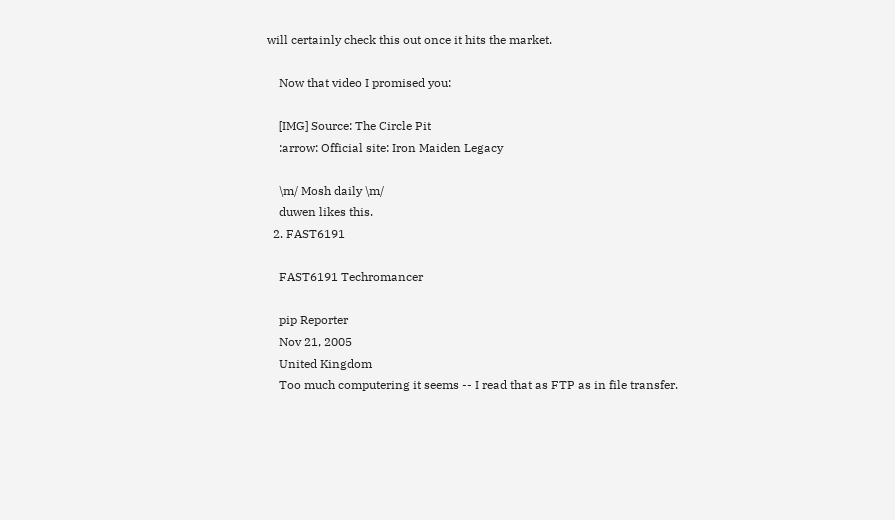will certainly check this out once it hits the market.

    Now that video I promised you:

    [IMG] Source: The Circle Pit
    :arrow: Official site: Iron Maiden Legacy

    \m/ Mosh daily \m/
    duwen likes this.
  2. FAST6191

    FAST6191 Techromancer

    pip Reporter
    Nov 21, 2005
    United Kingdom
    Too much computering it seems -- I read that as FTP as in file transfer.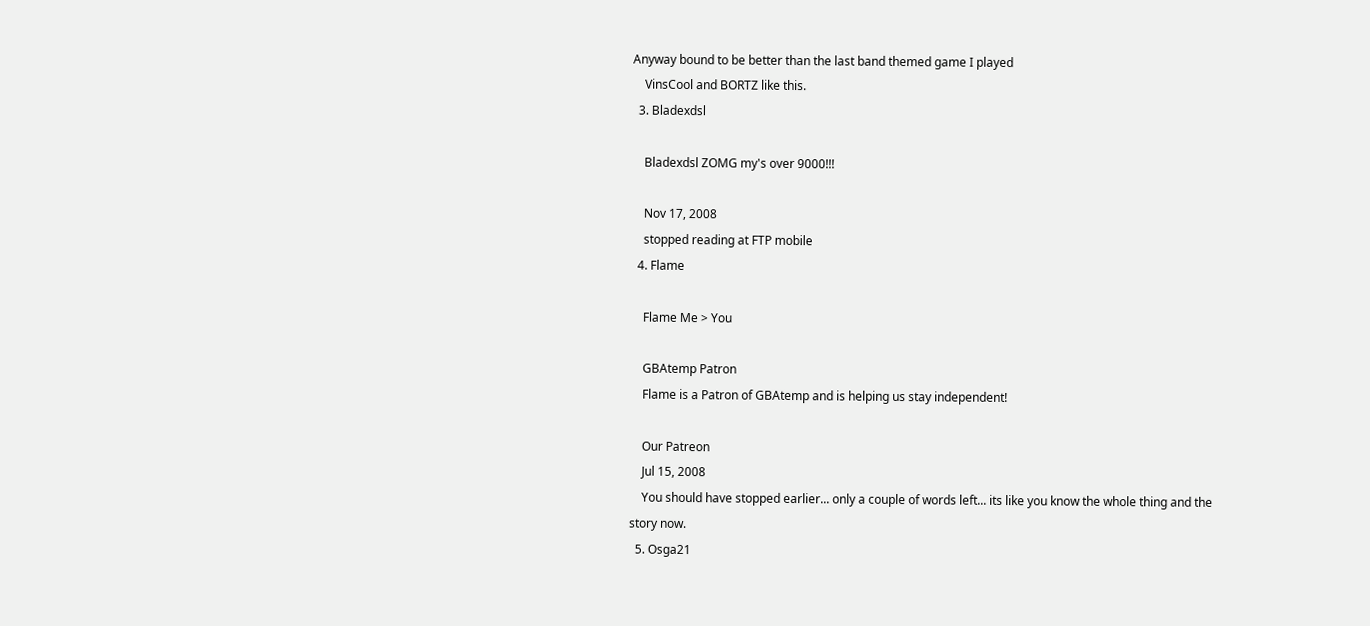Anyway bound to be better than the last band themed game I played
    VinsCool and BORTZ like this.
  3. Bladexdsl

    Bladexdsl ZOMG my's over 9000!!!

    Nov 17, 2008
    stopped reading at FTP mobile
  4. Flame

    Flame Me > You

    GBAtemp Patron
    Flame is a Patron of GBAtemp and is helping us stay independent!

    Our Patreon
    Jul 15, 2008
    You should have stopped earlier... only a couple of words left... its like you know the whole thing and the story now.
  5. Osga21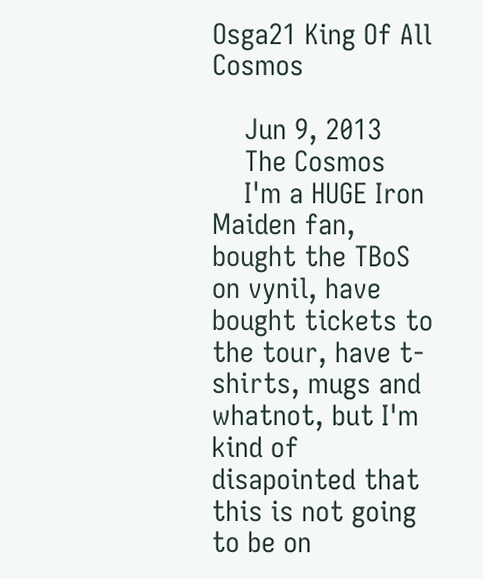Osga21 King Of All Cosmos

    Jun 9, 2013
    The Cosmos
    I'm a HUGE Iron Maiden fan, bought the TBoS on vynil, have bought tickets to the tour, have t-shirts, mugs and whatnot, but I'm kind of disapointed that this is not going to be on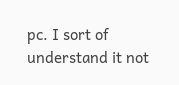pc. I sort of understand it not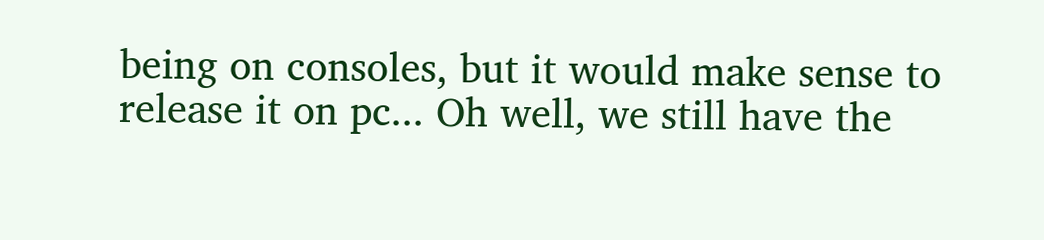being on consoles, but it would make sense to release it on pc... Oh well, we still have the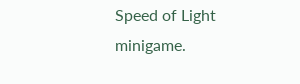Speed of Light minigame.